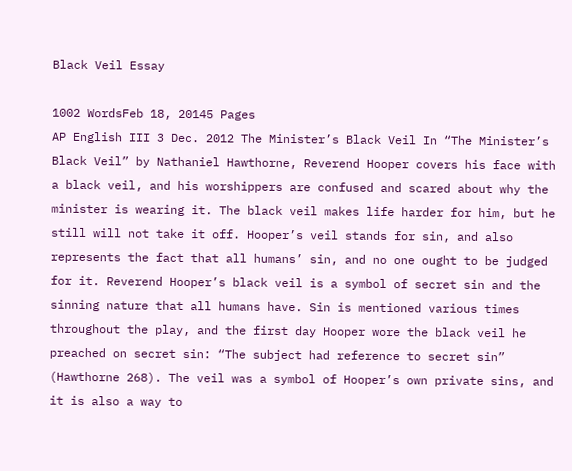Black Veil Essay

1002 WordsFeb 18, 20145 Pages
AP English III 3 Dec. 2012 The Minister’s Black Veil In “The Minister’s Black Veil” by Nathaniel Hawthorne, Reverend Hooper covers his face with a black veil, and his worshippers are confused and scared about why the minister is wearing it. The black veil makes life harder for him, but he still will not take it off. Hooper’s veil stands for sin, and also represents the fact that all humans’ sin, and no one ought to be judged for it. Reverend Hooper’s black veil is a symbol of secret sin and the sinning nature that all humans have. Sin is mentioned various times throughout the play, and the first day Hooper wore the black veil he preached on secret sin: “The subject had reference to secret sin” (Hawthorne 268). The veil was a symbol of Hooper’s own private sins, and it is also a way to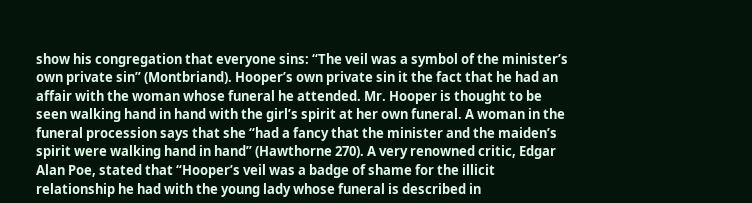show his congregation that everyone sins: “The veil was a symbol of the minister’s own private sin” (Montbriand). Hooper’s own private sin it the fact that he had an affair with the woman whose funeral he attended. Mr. Hooper is thought to be seen walking hand in hand with the girl’s spirit at her own funeral. A woman in the funeral procession says that she “had a fancy that the minister and the maiden’s spirit were walking hand in hand” (Hawthorne 270). A very renowned critic, Edgar Alan Poe, stated that “Hooper’s veil was a badge of shame for the illicit relationship he had with the young lady whose funeral is described in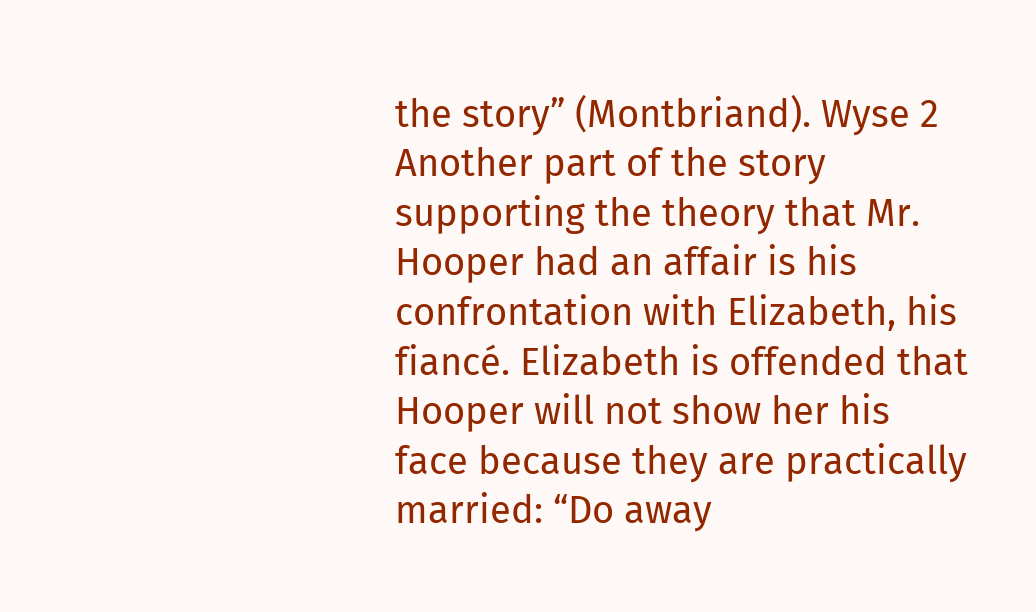the story” (Montbriand). Wyse 2 Another part of the story supporting the theory that Mr. Hooper had an affair is his confrontation with Elizabeth, his fiancé. Elizabeth is offended that Hooper will not show her his face because they are practically married: “Do away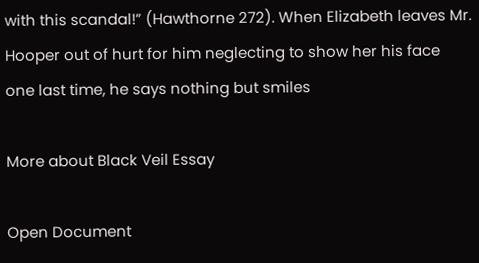with this scandal!” (Hawthorne 272). When Elizabeth leaves Mr. Hooper out of hurt for him neglecting to show her his face one last time, he says nothing but smiles

More about Black Veil Essay

Open Document